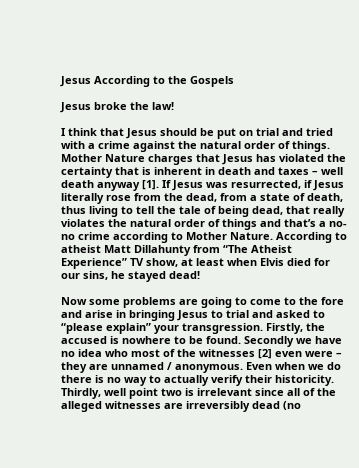Jesus According to the Gospels

Jesus broke the law!

I think that Jesus should be put on trial and tried with a crime against the natural order of things. Mother Nature charges that Jesus has violated the certainty that is inherent in death and taxes – well death anyway [1]. If Jesus was resurrected, if Jesus literally rose from the dead, from a state of death, thus living to tell the tale of being dead, that really violates the natural order of things and that’s a no-no crime according to Mother Nature. According to atheist Matt Dillahunty from “The Atheist Experience” TV show, at least when Elvis died for our sins, he stayed dead!

Now some problems are going to come to the fore and arise in bringing Jesus to trial and asked to “please explain” your transgression. Firstly, the accused is nowhere to be found. Secondly we have no idea who most of the witnesses [2] even were – they are unnamed / anonymous. Even when we do there is no way to actually verify their historicity. Thirdly, well point two is irrelevant since all of the alleged witnesses are irreversibly dead (no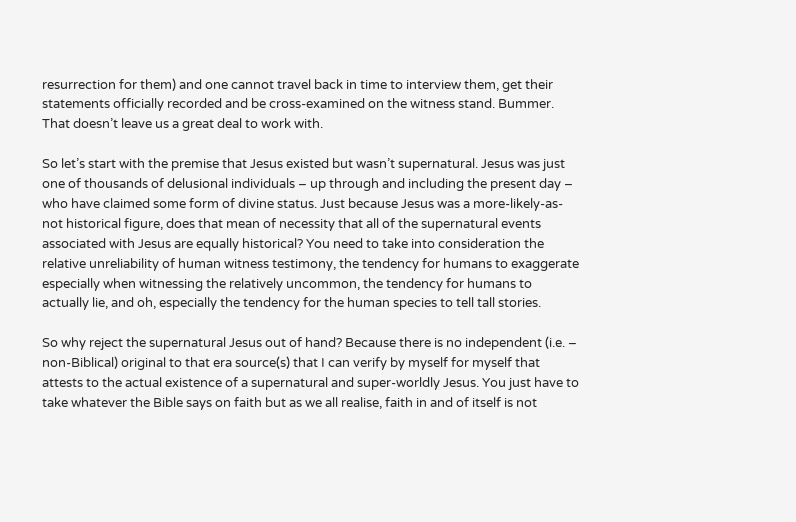resurrection for them) and one cannot travel back in time to interview them, get their statements officially recorded and be cross-examined on the witness stand. Bummer. That doesn’t leave us a great deal to work with.

So let’s start with the premise that Jesus existed but wasn’t supernatural. Jesus was just one of thousands of delusional individuals – up through and including the present day – who have claimed some form of divine status. Just because Jesus was a more-likely-as-not historical figure, does that mean of necessity that all of the supernatural events associated with Jesus are equally historical? You need to take into consideration the relative unreliability of human witness testimony, the tendency for humans to exaggerate especially when witnessing the relatively uncommon, the tendency for humans to actually lie, and oh, especially the tendency for the human species to tell tall stories.

So why reject the supernatural Jesus out of hand? Because there is no independent (i.e. – non-Biblical) original to that era source(s) that I can verify by myself for myself that attests to the actual existence of a supernatural and super-worldly Jesus. You just have to take whatever the Bible says on faith but as we all realise, faith in and of itself is not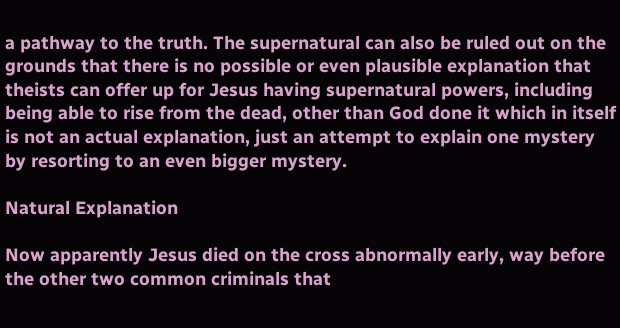a pathway to the truth. The supernatural can also be ruled out on the grounds that there is no possible or even plausible explanation that theists can offer up for Jesus having supernatural powers, including being able to rise from the dead, other than God done it which in itself is not an actual explanation, just an attempt to explain one mystery by resorting to an even bigger mystery.

Natural Explanation

Now apparently Jesus died on the cross abnormally early, way before the other two common criminals that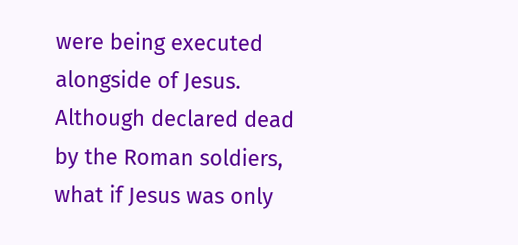were being executed alongside of Jesus. Although declared dead by the Roman soldiers, what if Jesus was only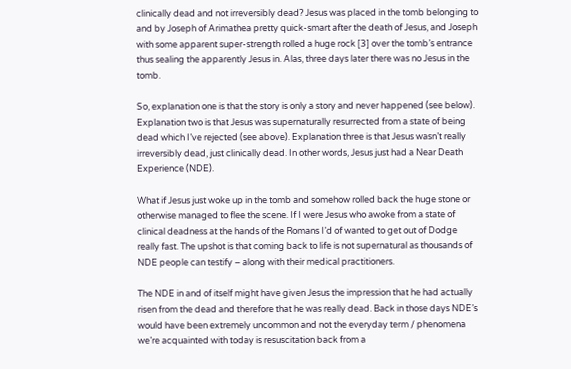clinically dead and not irreversibly dead? Jesus was placed in the tomb belonging to and by Joseph of Arimathea pretty quick-smart after the death of Jesus, and Joseph with some apparent super-strength rolled a huge rock [3] over the tomb’s entrance thus sealing the apparently Jesus in. Alas, three days later there was no Jesus in the tomb.

So, explanation one is that the story is only a story and never happened (see below). Explanation two is that Jesus was supernaturally resurrected from a state of being dead which I’ve rejected (see above). Explanation three is that Jesus wasn’t really irreversibly dead, just clinically dead. In other words, Jesus just had a Near Death Experience (NDE).

What if Jesus just woke up in the tomb and somehow rolled back the huge stone or otherwise managed to flee the scene. If I were Jesus who awoke from a state of clinical deadness at the hands of the Romans I’d of wanted to get out of Dodge really fast. The upshot is that coming back to life is not supernatural as thousands of NDE people can testify – along with their medical practitioners.

The NDE in and of itself might have given Jesus the impression that he had actually risen from the dead and therefore that he was really dead. Back in those days NDE’s would have been extremely uncommon and not the everyday term / phenomena we’re acquainted with today is resuscitation back from a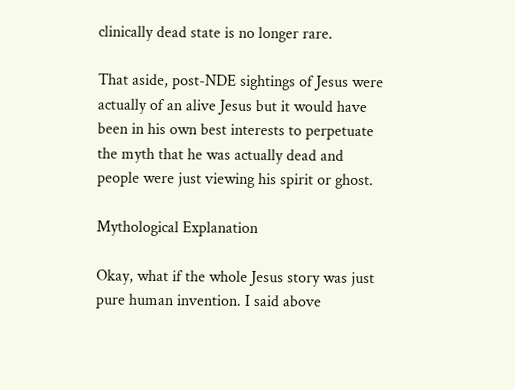clinically dead state is no longer rare.

That aside, post-NDE sightings of Jesus were actually of an alive Jesus but it would have been in his own best interests to perpetuate the myth that he was actually dead and people were just viewing his spirit or ghost.

Mythological Explanation

Okay, what if the whole Jesus story was just pure human invention. I said above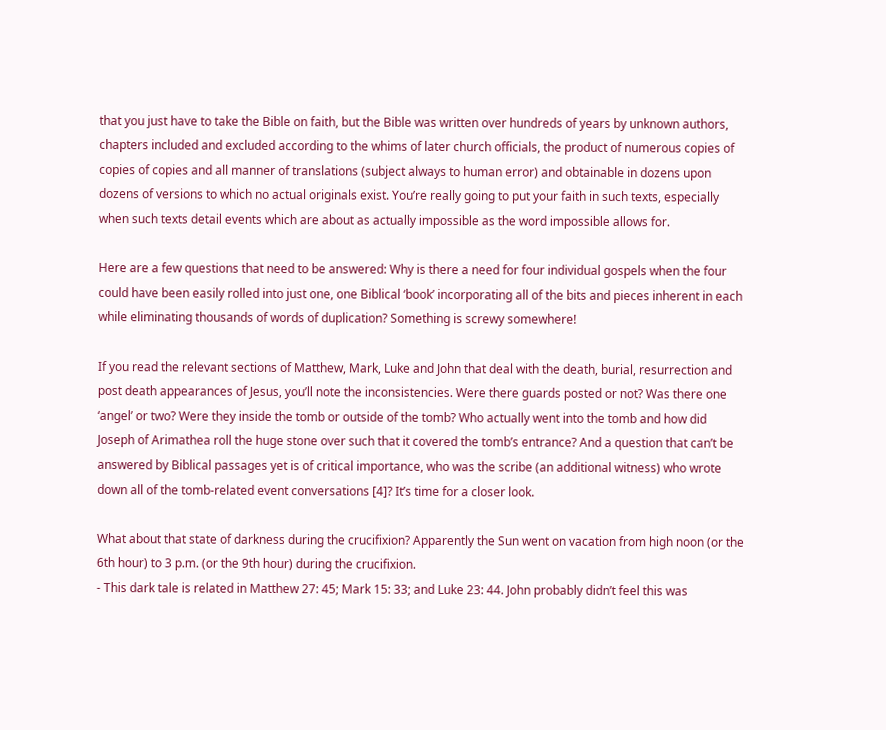that you just have to take the Bible on faith, but the Bible was written over hundreds of years by unknown authors, chapters included and excluded according to the whims of later church officials, the product of numerous copies of copies of copies and all manner of translations (subject always to human error) and obtainable in dozens upon dozens of versions to which no actual originals exist. You’re really going to put your faith in such texts, especially when such texts detail events which are about as actually impossible as the word impossible allows for.

Here are a few questions that need to be answered: Why is there a need for four individual gospels when the four could have been easily rolled into just one, one Biblical ‘book’ incorporating all of the bits and pieces inherent in each while eliminating thousands of words of duplication? Something is screwy somewhere!

If you read the relevant sections of Matthew, Mark, Luke and John that deal with the death, burial, resurrection and post death appearances of Jesus, you’ll note the inconsistencies. Were there guards posted or not? Was there one ‘angel’ or two? Were they inside the tomb or outside of the tomb? Who actually went into the tomb and how did Joseph of Arimathea roll the huge stone over such that it covered the tomb’s entrance? And a question that can’t be answered by Biblical passages yet is of critical importance, who was the scribe (an additional witness) who wrote down all of the tomb-related event conversations [4]? It’s time for a closer look.

What about that state of darkness during the crucifixion? Apparently the Sun went on vacation from high noon (or the 6th hour) to 3 p.m. (or the 9th hour) during the crucifixion.
- This dark tale is related in Matthew 27: 45; Mark 15: 33; and Luke 23: 44. John probably didn’t feel this was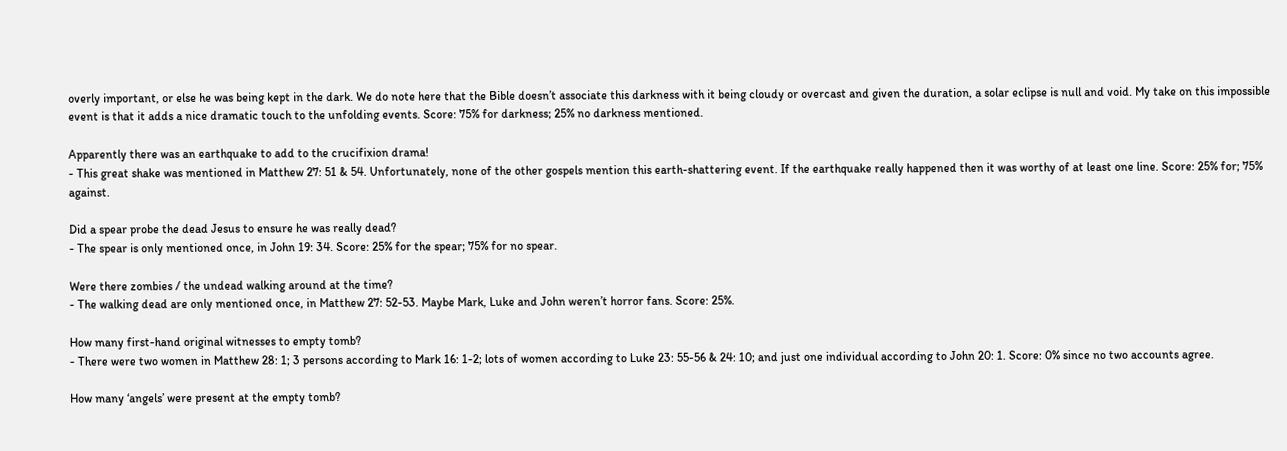overly important, or else he was being kept in the dark. We do note here that the Bible doesn’t associate this darkness with it being cloudy or overcast and given the duration, a solar eclipse is null and void. My take on this impossible event is that it adds a nice dramatic touch to the unfolding events. Score: 75% for darkness; 25% no darkness mentioned.

Apparently there was an earthquake to add to the crucifixion drama!
- This great shake was mentioned in Matthew 27: 51 & 54. Unfortunately, none of the other gospels mention this earth-shattering event. If the earthquake really happened then it was worthy of at least one line. Score: 25% for; 75% against.

Did a spear probe the dead Jesus to ensure he was really dead?
- The spear is only mentioned once, in John 19: 34. Score: 25% for the spear; 75% for no spear.

Were there zombies / the undead walking around at the time?
- The walking dead are only mentioned once, in Matthew 27: 52-53. Maybe Mark, Luke and John weren’t horror fans. Score: 25%.

How many first-hand original witnesses to empty tomb?
- There were two women in Matthew 28: 1; 3 persons according to Mark 16: 1-2; lots of women according to Luke 23: 55-56 & 24: 10; and just one individual according to John 20: 1. Score: 0% since no two accounts agree.

How many ‘angels’ were present at the empty tomb?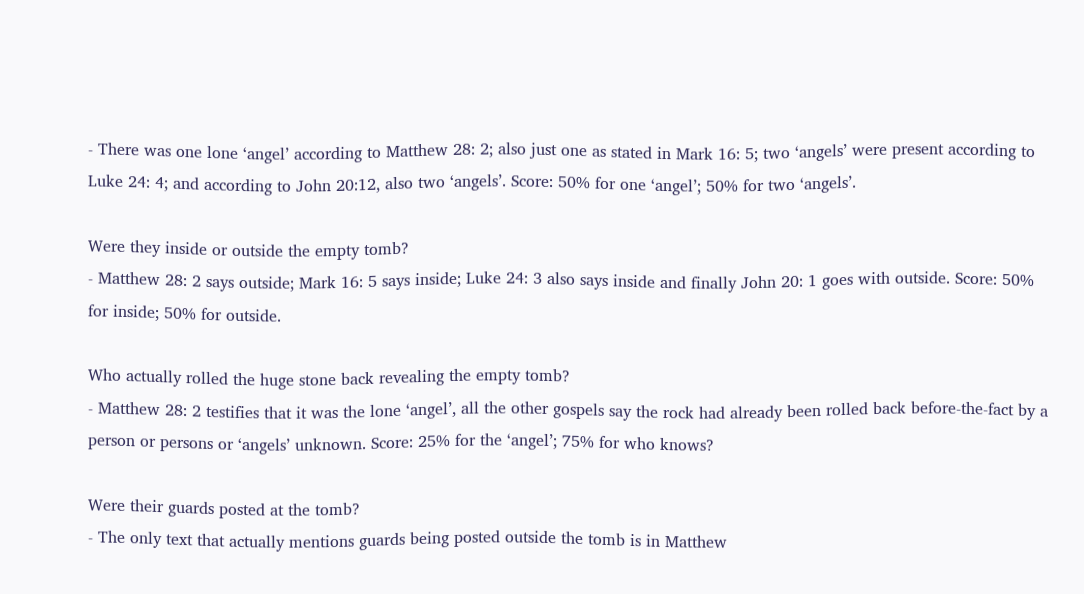- There was one lone ‘angel’ according to Matthew 28: 2; also just one as stated in Mark 16: 5; two ‘angels’ were present according to Luke 24: 4; and according to John 20:12, also two ‘angels’. Score: 50% for one ‘angel’; 50% for two ‘angels’.

Were they inside or outside the empty tomb?
- Matthew 28: 2 says outside; Mark 16: 5 says inside; Luke 24: 3 also says inside and finally John 20: 1 goes with outside. Score: 50% for inside; 50% for outside.

Who actually rolled the huge stone back revealing the empty tomb?
- Matthew 28: 2 testifies that it was the lone ‘angel’, all the other gospels say the rock had already been rolled back before-the-fact by a person or persons or ‘angels’ unknown. Score: 25% for the ‘angel’; 75% for who knows?

Were their guards posted at the tomb?
- The only text that actually mentions guards being posted outside the tomb is in Matthew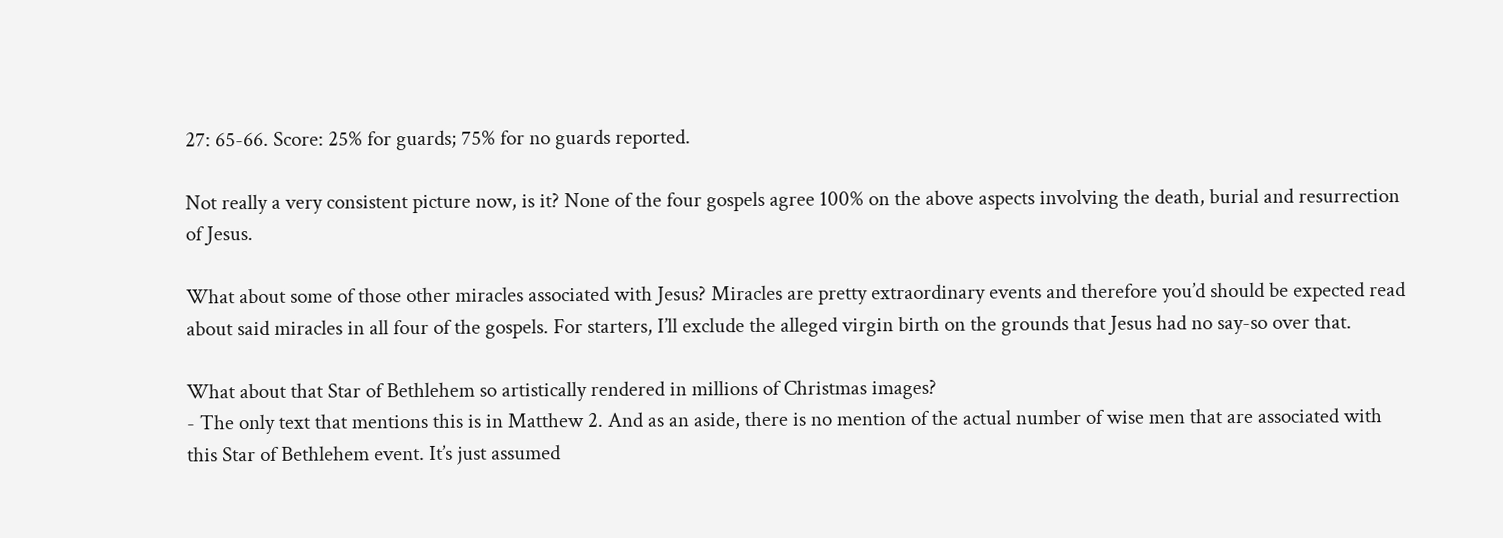27: 65-66. Score: 25% for guards; 75% for no guards reported.

Not really a very consistent picture now, is it? None of the four gospels agree 100% on the above aspects involving the death, burial and resurrection of Jesus.

What about some of those other miracles associated with Jesus? Miracles are pretty extraordinary events and therefore you’d should be expected read about said miracles in all four of the gospels. For starters, I’ll exclude the alleged virgin birth on the grounds that Jesus had no say-so over that.

What about that Star of Bethlehem so artistically rendered in millions of Christmas images?
- The only text that mentions this is in Matthew 2. And as an aside, there is no mention of the actual number of wise men that are associated with this Star of Bethlehem event. It’s just assumed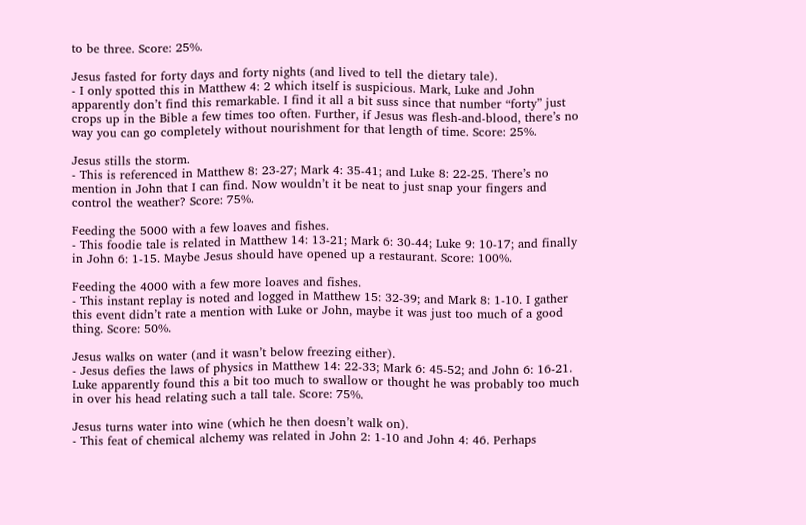to be three. Score: 25%.

Jesus fasted for forty days and forty nights (and lived to tell the dietary tale).
- I only spotted this in Matthew 4: 2 which itself is suspicious. Mark, Luke and John apparently don’t find this remarkable. I find it all a bit suss since that number “forty” just crops up in the Bible a few times too often. Further, if Jesus was flesh-and-blood, there’s no way you can go completely without nourishment for that length of time. Score: 25%.

Jesus stills the storm.
- This is referenced in Matthew 8: 23-27; Mark 4: 35-41; and Luke 8: 22-25. There’s no mention in John that I can find. Now wouldn’t it be neat to just snap your fingers and control the weather? Score: 75%.

Feeding the 5000 with a few loaves and fishes.
- This foodie tale is related in Matthew 14: 13-21; Mark 6: 30-44; Luke 9: 10-17; and finally in John 6: 1-15. Maybe Jesus should have opened up a restaurant. Score: 100%.

Feeding the 4000 with a few more loaves and fishes.
- This instant replay is noted and logged in Matthew 15: 32-39; and Mark 8: 1-10. I gather this event didn’t rate a mention with Luke or John, maybe it was just too much of a good thing. Score: 50%.

Jesus walks on water (and it wasn’t below freezing either).
- Jesus defies the laws of physics in Matthew 14: 22-33; Mark 6: 45-52; and John 6: 16-21. Luke apparently found this a bit too much to swallow or thought he was probably too much in over his head relating such a tall tale. Score: 75%.

Jesus turns water into wine (which he then doesn’t walk on).
- This feat of chemical alchemy was related in John 2: 1-10 and John 4: 46. Perhaps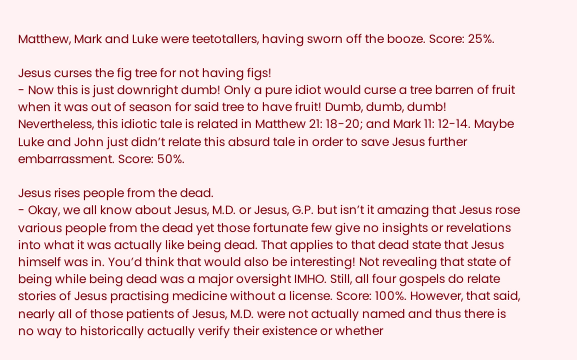Matthew, Mark and Luke were teetotallers, having sworn off the booze. Score: 25%.

Jesus curses the fig tree for not having figs!
- Now this is just downright dumb! Only a pure idiot would curse a tree barren of fruit when it was out of season for said tree to have fruit! Dumb, dumb, dumb! Nevertheless, this idiotic tale is related in Matthew 21: 18-20; and Mark 11: 12-14. Maybe Luke and John just didn’t relate this absurd tale in order to save Jesus further embarrassment. Score: 50%.

Jesus rises people from the dead.
- Okay, we all know about Jesus, M.D. or Jesus, G.P. but isn’t it amazing that Jesus rose various people from the dead yet those fortunate few give no insights or revelations into what it was actually like being dead. That applies to that dead state that Jesus himself was in. You’d think that would also be interesting! Not revealing that state of being while being dead was a major oversight IMHO. Still, all four gospels do relate stories of Jesus practising medicine without a license. Score: 100%. However, that said, nearly all of those patients of Jesus, M.D. were not actually named and thus there is no way to historically actually verify their existence or whether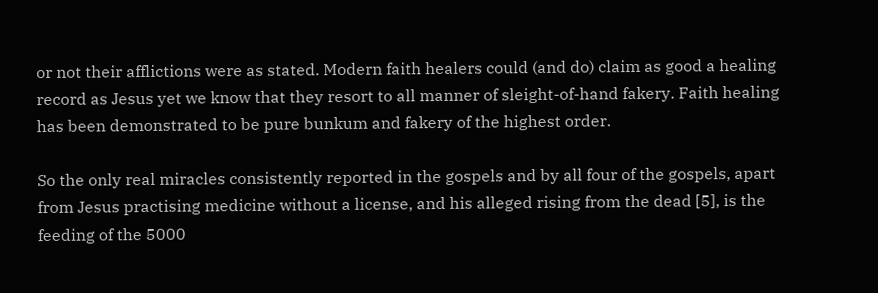or not their afflictions were as stated. Modern faith healers could (and do) claim as good a healing record as Jesus yet we know that they resort to all manner of sleight-of-hand fakery. Faith healing has been demonstrated to be pure bunkum and fakery of the highest order.

So the only real miracles consistently reported in the gospels and by all four of the gospels, apart from Jesus practising medicine without a license, and his alleged rising from the dead [5], is the feeding of the 5000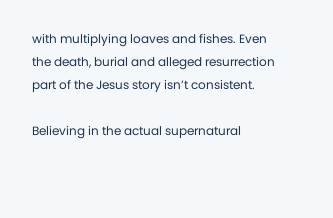with multiplying loaves and fishes. Even the death, burial and alleged resurrection part of the Jesus story isn’t consistent.

Believing in the actual supernatural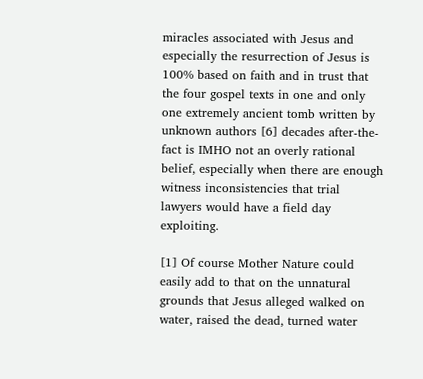miracles associated with Jesus and especially the resurrection of Jesus is 100% based on faith and in trust that the four gospel texts in one and only one extremely ancient tomb written by unknown authors [6] decades after-the-fact is IMHO not an overly rational belief, especially when there are enough witness inconsistencies that trial lawyers would have a field day exploiting.

[1] Of course Mother Nature could easily add to that on the unnatural grounds that Jesus alleged walked on water, raised the dead, turned water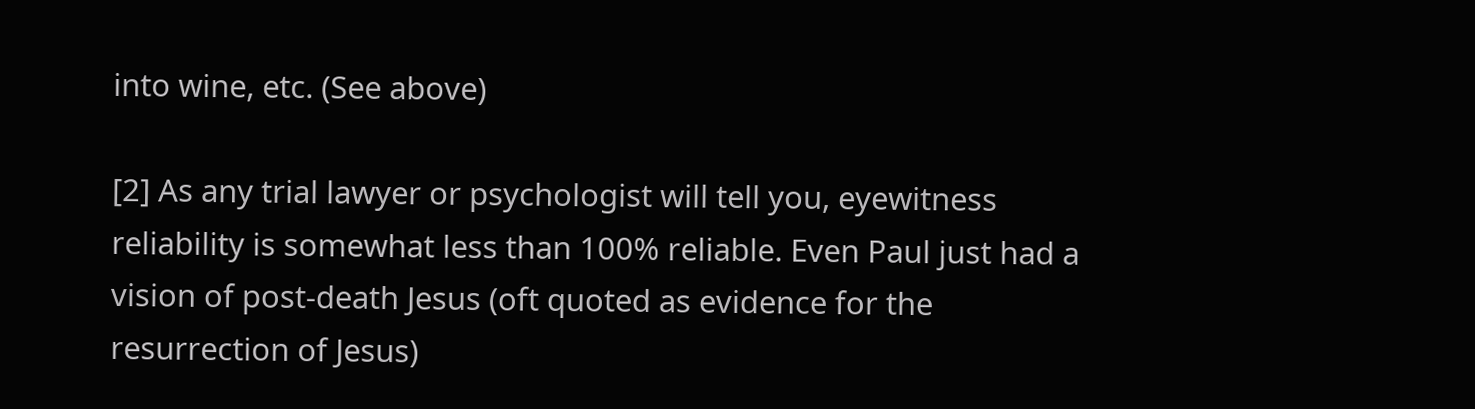into wine, etc. (See above)

[2] As any trial lawyer or psychologist will tell you, eyewitness reliability is somewhat less than 100% reliable. Even Paul just had a vision of post-death Jesus (oft quoted as evidence for the resurrection of Jesus)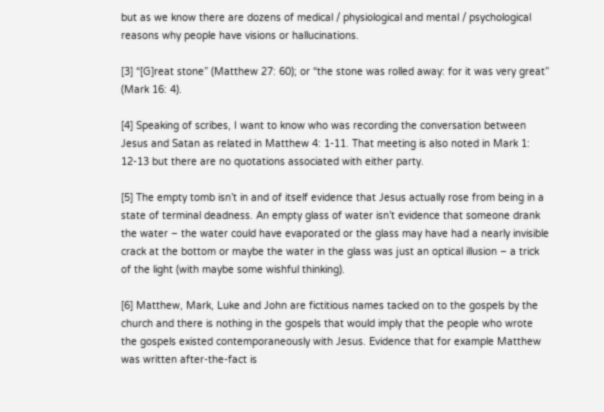but as we know there are dozens of medical / physiological and mental / psychological reasons why people have visions or hallucinations.

[3] “[G]reat stone” (Matthew 27: 60); or “the stone was rolled away: for it was very great” (Mark 16: 4).

[4] Speaking of scribes, I want to know who was recording the conversation between Jesus and Satan as related in Matthew 4: 1-11. That meeting is also noted in Mark 1: 12-13 but there are no quotations associated with either party.

[5] The empty tomb isn’t in and of itself evidence that Jesus actually rose from being in a state of terminal deadness. An empty glass of water isn’t evidence that someone drank the water – the water could have evaporated or the glass may have had a nearly invisible crack at the bottom or maybe the water in the glass was just an optical illusion – a trick of the light (with maybe some wishful thinking).

[6] Matthew, Mark, Luke and John are fictitious names tacked on to the gospels by the church and there is nothing in the gospels that would imply that the people who wrote the gospels existed contemporaneously with Jesus. Evidence that for example Matthew was written after-the-fact is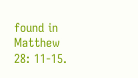found in Matthew 28: 11-15.